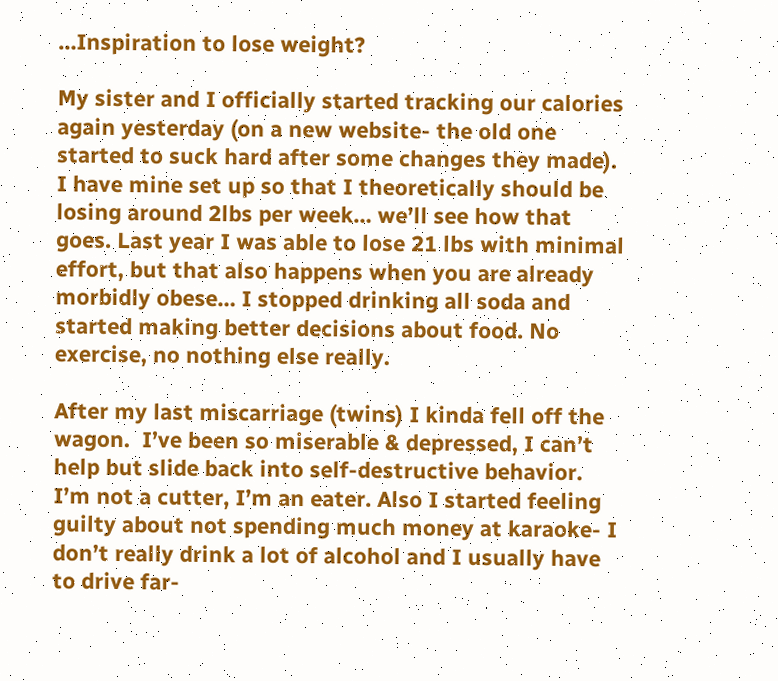…Inspiration to lose weight?

My sister and I officially started tracking our calories again yesterday (on a new website- the old one started to suck hard after some changes they made). I have mine set up so that I theoretically should be losing around 2lbs per week… we’ll see how that goes. Last year I was able to lose 21 lbs with minimal effort, but that also happens when you are already morbidly obese… I stopped drinking all soda and started making better decisions about food. No exercise, no nothing else really.

After my last miscarriage (twins) I kinda fell off the wagon.  I’ve been so miserable & depressed, I can’t help but slide back into self-destructive behavior. I’m not a cutter, I’m an eater. Also I started feeling guilty about not spending much money at karaoke- I don’t really drink a lot of alcohol and I usually have to drive far-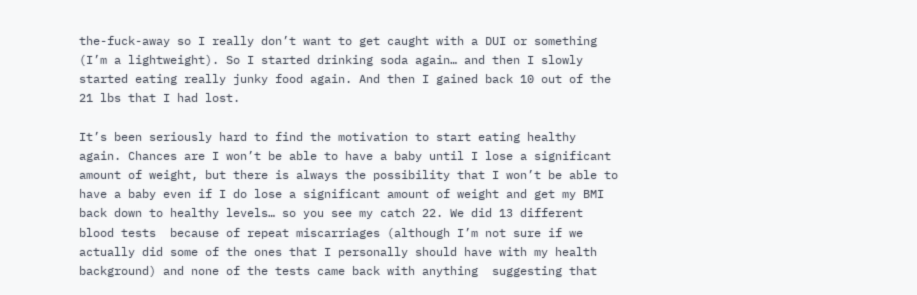the-fuck-away so I really don’t want to get caught with a DUI or something (I’m a lightweight). So I started drinking soda again… and then I slowly started eating really junky food again. And then I gained back 10 out of the 21 lbs that I had lost.

It’s been seriously hard to find the motivation to start eating healthy again. Chances are I won’t be able to have a baby until I lose a significant amount of weight, but there is always the possibility that I won’t be able to have a baby even if I do lose a significant amount of weight and get my BMI back down to healthy levels… so you see my catch 22. We did 13 different blood tests  because of repeat miscarriages (although I’m not sure if we actually did some of the ones that I personally should have with my health background) and none of the tests came back with anything  suggesting that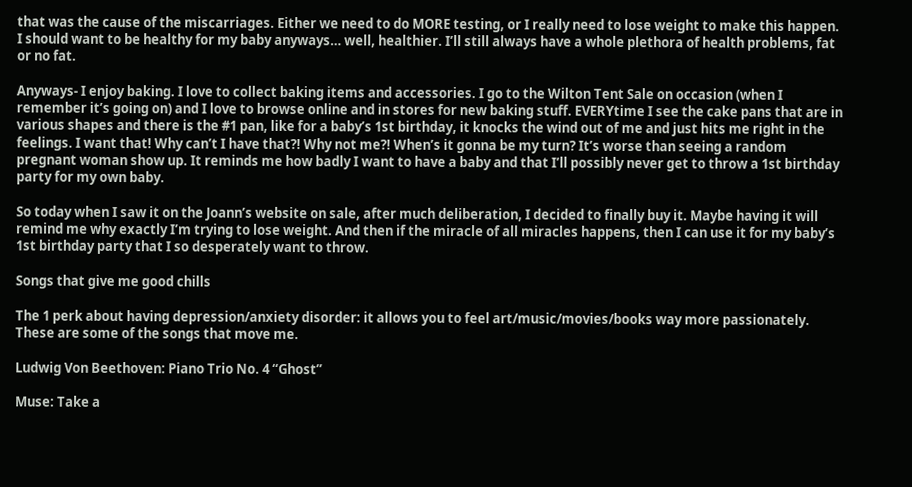that was the cause of the miscarriages. Either we need to do MORE testing, or I really need to lose weight to make this happen. I should want to be healthy for my baby anyways… well, healthier. I’ll still always have a whole plethora of health problems, fat or no fat.

Anyways- I enjoy baking. I love to collect baking items and accessories. I go to the Wilton Tent Sale on occasion (when I remember it’s going on) and I love to browse online and in stores for new baking stuff. EVERYtime I see the cake pans that are in various shapes and there is the #1 pan, like for a baby’s 1st birthday, it knocks the wind out of me and just hits me right in the feelings. I want that! Why can’t I have that?! Why not me?! When’s it gonna be my turn? It’s worse than seeing a random pregnant woman show up. It reminds me how badly I want to have a baby and that I’ll possibly never get to throw a 1st birthday party for my own baby.

So today when I saw it on the Joann’s website on sale, after much deliberation, I decided to finally buy it. Maybe having it will remind me why exactly I’m trying to lose weight. And then if the miracle of all miracles happens, then I can use it for my baby’s 1st birthday party that I so desperately want to throw.

Songs that give me good chills

The 1 perk about having depression/anxiety disorder: it allows you to feel art/music/movies/books way more passionately. These are some of the songs that move me.

Ludwig Von Beethoven: Piano Trio No. 4 “Ghost”

Muse: Take a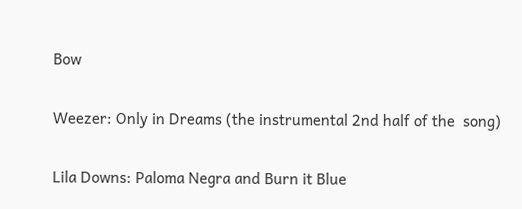Bow

Weezer: Only in Dreams (the instrumental 2nd half of the  song)

Lila Downs: Paloma Negra and Burn it Blue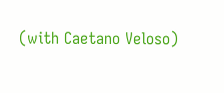(with Caetano Veloso)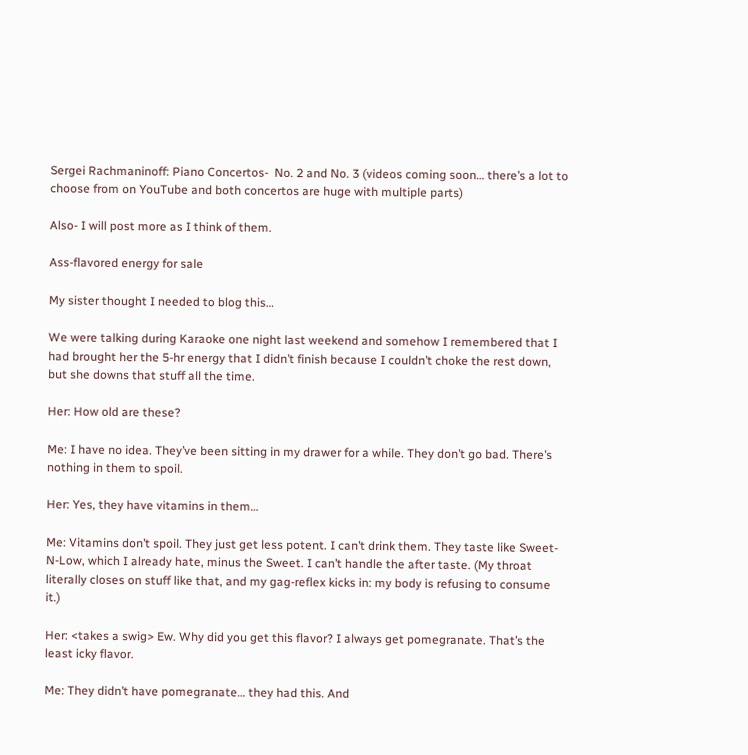Sergei Rachmaninoff: Piano Concertos-  No. 2 and No. 3 (videos coming soon… there’s a lot to choose from on YouTube and both concertos are huge with multiple parts)

Also- I will post more as I think of them.

Ass-flavored energy for sale

My sister thought I needed to blog this…

We were talking during Karaoke one night last weekend and somehow I remembered that I had brought her the 5-hr energy that I didn’t finish because I couldn’t choke the rest down, but she downs that stuff all the time.

Her: How old are these?

Me: I have no idea. They’ve been sitting in my drawer for a while. They don’t go bad. There’s nothing in them to spoil.

Her: Yes, they have vitamins in them…

Me: Vitamins don’t spoil. They just get less potent. I can’t drink them. They taste like Sweet-N-Low, which I already hate, minus the Sweet. I can’t handle the after taste. (My throat literally closes on stuff like that, and my gag-reflex kicks in: my body is refusing to consume it.)

Her: <takes a swig> Ew. Why did you get this flavor? I always get pomegranate. That’s the least icky flavor.

Me: They didn’t have pomegranate… they had this. And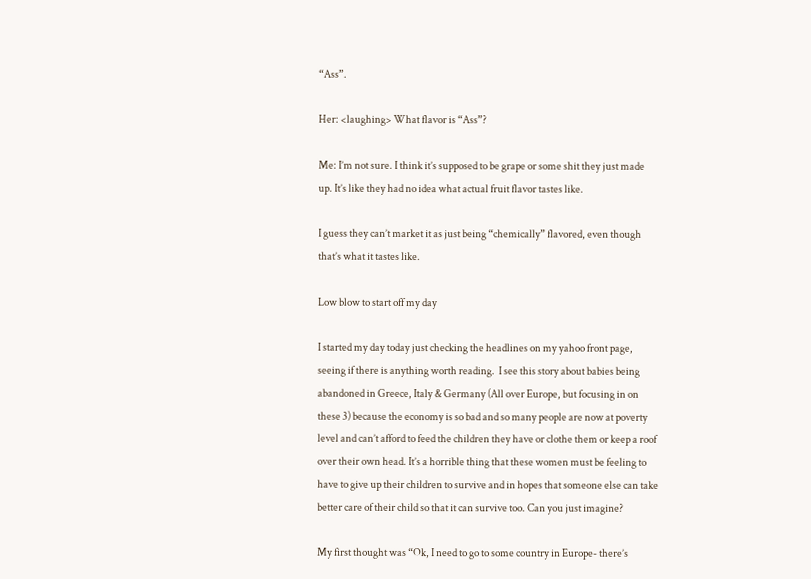“Ass”.

Her: <laughing> What flavor is “Ass”?

Me: I’m not sure. I think it’s supposed to be grape or some shit they just made up. It’s like they had no idea what actual fruit flavor tastes like.

I guess they can’t market it as just being “chemically” flavored, even though that’s what it tastes like.

Low blow to start off my day

I started my day today just checking the headlines on my yahoo front page, seeing if there is anything worth reading.  I see this story about babies being abandoned in Greece, Italy & Germany (All over Europe, but focusing in on these 3) because the economy is so bad and so many people are now at poverty level and can’t afford to feed the children they have or clothe them or keep a roof over their own head. It’s a horrible thing that these women must be feeling to have to give up their children to survive and in hopes that someone else can take better care of their child so that it can survive too. Can you just imagine?

My first thought was “Ok, I need to go to some country in Europe- there’s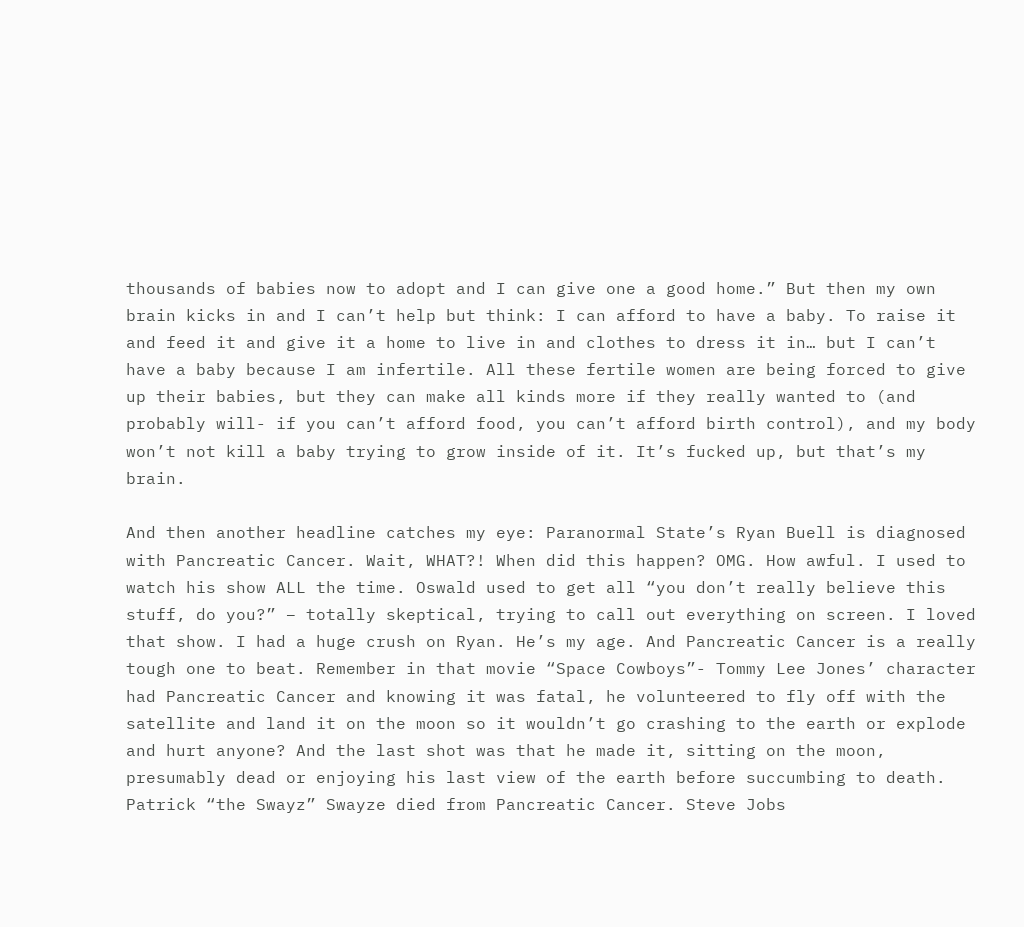thousands of babies now to adopt and I can give one a good home.” But then my own brain kicks in and I can’t help but think: I can afford to have a baby. To raise it and feed it and give it a home to live in and clothes to dress it in… but I can’t have a baby because I am infertile. All these fertile women are being forced to give up their babies, but they can make all kinds more if they really wanted to (and probably will- if you can’t afford food, you can’t afford birth control), and my body won’t not kill a baby trying to grow inside of it. It’s fucked up, but that’s my brain.

And then another headline catches my eye: Paranormal State’s Ryan Buell is diagnosed with Pancreatic Cancer. Wait, WHAT?! When did this happen? OMG. How awful. I used to watch his show ALL the time. Oswald used to get all “you don’t really believe this stuff, do you?” – totally skeptical, trying to call out everything on screen. I loved that show. I had a huge crush on Ryan. He’s my age. And Pancreatic Cancer is a really tough one to beat. Remember in that movie “Space Cowboys”- Tommy Lee Jones’ character had Pancreatic Cancer and knowing it was fatal, he volunteered to fly off with the satellite and land it on the moon so it wouldn’t go crashing to the earth or explode and hurt anyone? And the last shot was that he made it, sitting on the moon, presumably dead or enjoying his last view of the earth before succumbing to death. Patrick “the Swayz” Swayze died from Pancreatic Cancer. Steve Jobs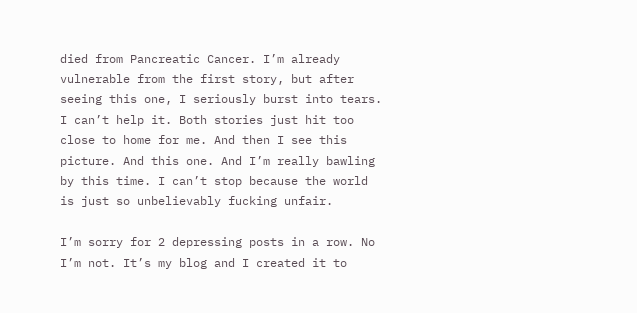died from Pancreatic Cancer. I’m already vulnerable from the first story, but after seeing this one, I seriously burst into tears. I can’t help it. Both stories just hit too close to home for me. And then I see this picture. And this one. And I’m really bawling by this time. I can’t stop because the world is just so unbelievably fucking unfair.

I’m sorry for 2 depressing posts in a row. No I’m not. It’s my blog and I created it to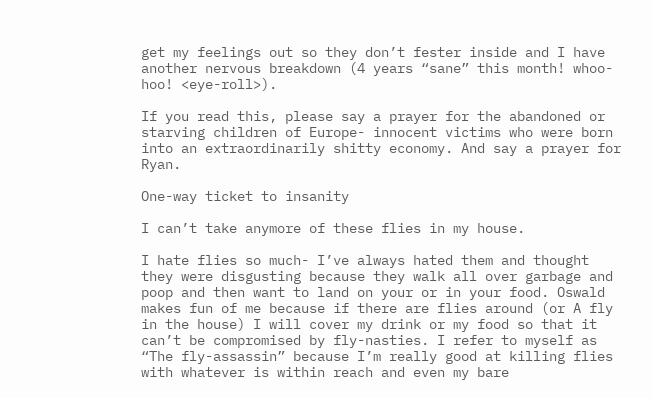get my feelings out so they don’t fester inside and I have another nervous breakdown (4 years “sane” this month! whoo-hoo! <eye-roll>).

If you read this, please say a prayer for the abandoned or starving children of Europe- innocent victims who were born into an extraordinarily shitty economy. And say a prayer for Ryan.

One-way ticket to insanity

I can’t take anymore of these flies in my house.

I hate flies so much- I’ve always hated them and thought they were disgusting because they walk all over garbage and poop and then want to land on your or in your food. Oswald makes fun of me because if there are flies around (or A fly in the house) I will cover my drink or my food so that it can’t be compromised by fly-nasties. I refer to myself as “The fly-assassin” because I’m really good at killing flies with whatever is within reach and even my bare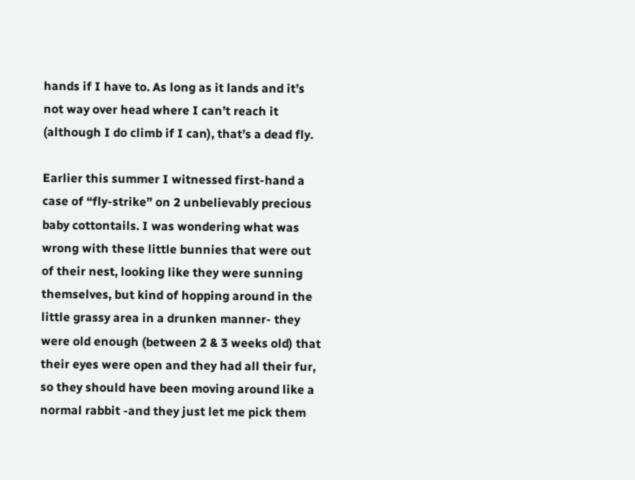hands if I have to. As long as it lands and it’s not way over head where I can’t reach it (although I do climb if I can), that’s a dead fly.

Earlier this summer I witnessed first-hand a case of “fly-strike” on 2 unbelievably precious baby cottontails. I was wondering what was wrong with these little bunnies that were out of their nest, looking like they were sunning themselves, but kind of hopping around in the little grassy area in a drunken manner- they were old enough (between 2 & 3 weeks old) that their eyes were open and they had all their fur, so they should have been moving around like a normal rabbit -and they just let me pick them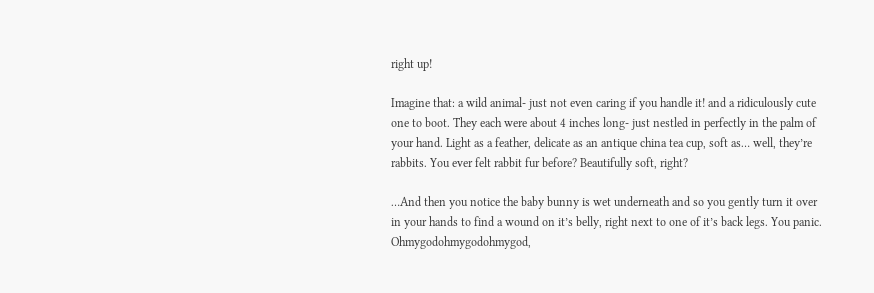right up!

Imagine that: a wild animal- just not even caring if you handle it! and a ridiculously cute one to boot. They each were about 4 inches long- just nestled in perfectly in the palm of your hand. Light as a feather, delicate as an antique china tea cup, soft as… well, they’re rabbits. You ever felt rabbit fur before? Beautifully soft, right?

…And then you notice the baby bunny is wet underneath and so you gently turn it over in your hands to find a wound on it’s belly, right next to one of it’s back legs. You panic. Ohmygodohmygodohmygod,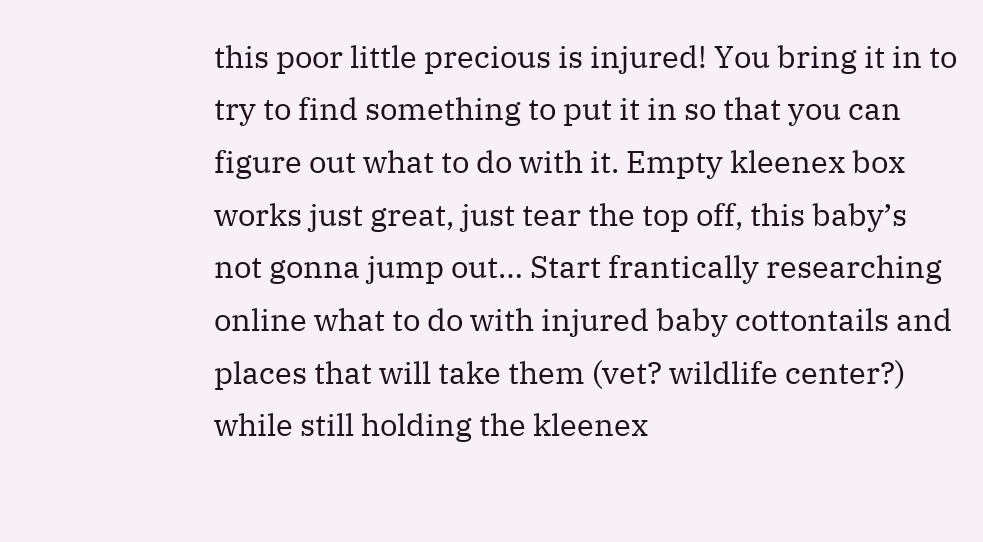this poor little precious is injured! You bring it in to try to find something to put it in so that you can figure out what to do with it. Empty kleenex box works just great, just tear the top off, this baby’s not gonna jump out… Start frantically researching online what to do with injured baby cottontails and places that will take them (vet? wildlife center?) while still holding the kleenex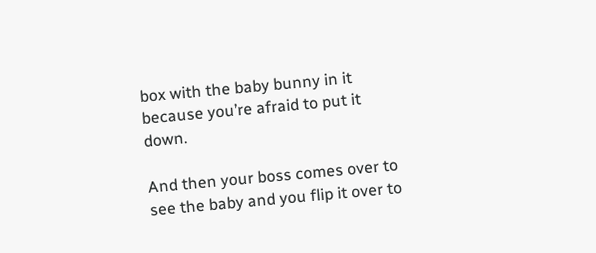box with the baby bunny in it because you’re afraid to put it down.

And then your boss comes over to see the baby and you flip it over to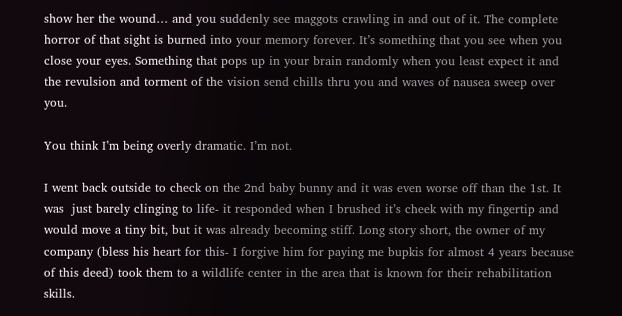show her the wound… and you suddenly see maggots crawling in and out of it. The complete horror of that sight is burned into your memory forever. It’s something that you see when you close your eyes. Something that pops up in your brain randomly when you least expect it and the revulsion and torment of the vision send chills thru you and waves of nausea sweep over you.

You think I’m being overly dramatic. I’m not.

I went back outside to check on the 2nd baby bunny and it was even worse off than the 1st. It was  just barely clinging to life- it responded when I brushed it’s cheek with my fingertip and would move a tiny bit, but it was already becoming stiff. Long story short, the owner of my company (bless his heart for this- I forgive him for paying me bupkis for almost 4 years because of this deed) took them to a wildlife center in the area that is known for their rehabilitation skills.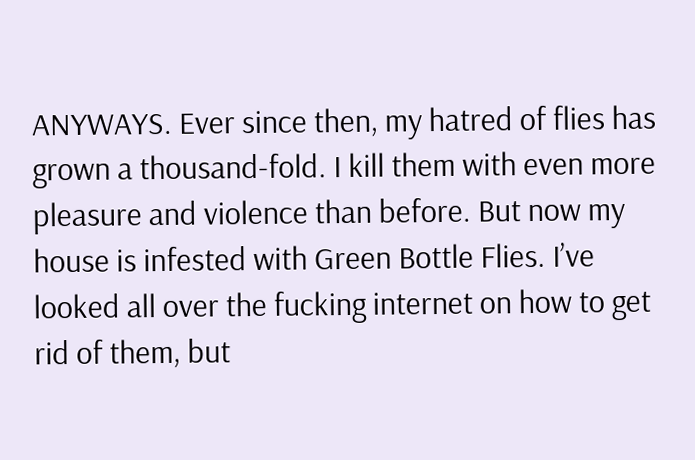ANYWAYS. Ever since then, my hatred of flies has grown a thousand-fold. I kill them with even more pleasure and violence than before. But now my house is infested with Green Bottle Flies. I’ve looked all over the fucking internet on how to get rid of them, but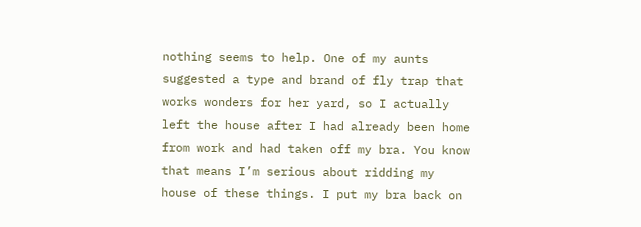nothing seems to help. One of my aunts suggested a type and brand of fly trap that works wonders for her yard, so I actually left the house after I had already been home from work and had taken off my bra. You know that means I’m serious about ridding my house of these things. I put my bra back on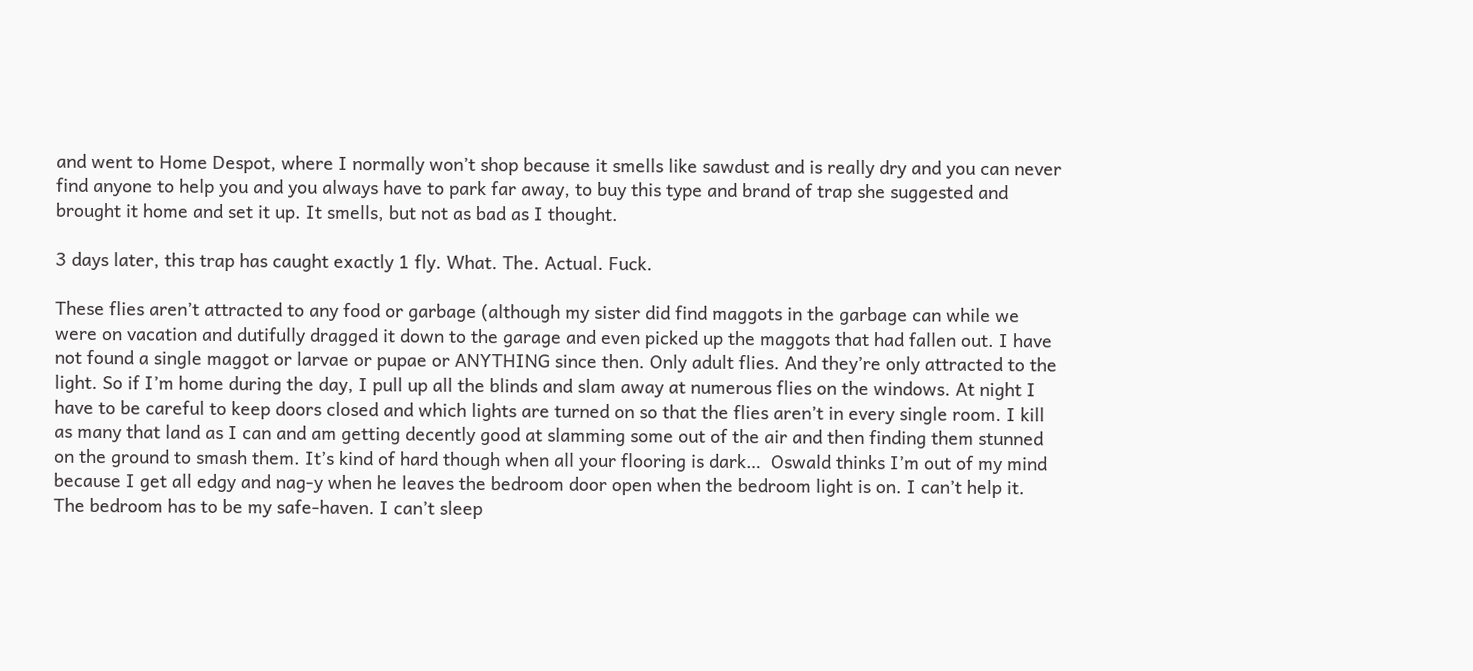and went to Home Despot, where I normally won’t shop because it smells like sawdust and is really dry and you can never find anyone to help you and you always have to park far away, to buy this type and brand of trap she suggested and brought it home and set it up. It smells, but not as bad as I thought.

3 days later, this trap has caught exactly 1 fly. What. The. Actual. Fuck.

These flies aren’t attracted to any food or garbage (although my sister did find maggots in the garbage can while we were on vacation and dutifully dragged it down to the garage and even picked up the maggots that had fallen out. I have not found a single maggot or larvae or pupae or ANYTHING since then. Only adult flies. And they’re only attracted to the light. So if I’m home during the day, I pull up all the blinds and slam away at numerous flies on the windows. At night I have to be careful to keep doors closed and which lights are turned on so that the flies aren’t in every single room. I kill as many that land as I can and am getting decently good at slamming some out of the air and then finding them stunned on the ground to smash them. It’s kind of hard though when all your flooring is dark…  Oswald thinks I’m out of my mind because I get all edgy and nag-y when he leaves the bedroom door open when the bedroom light is on. I can’t help it. The bedroom has to be my safe-haven. I can’t sleep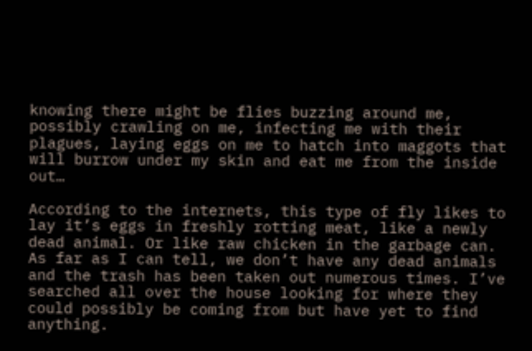knowing there might be flies buzzing around me, possibly crawling on me, infecting me with their plagues, laying eggs on me to hatch into maggots that will burrow under my skin and eat me from the inside out…

According to the internets, this type of fly likes to lay it’s eggs in freshly rotting meat, like a newly dead animal. Or like raw chicken in the garbage can. As far as I can tell, we don’t have any dead animals and the trash has been taken out numerous times. I’ve searched all over the house looking for where they could possibly be coming from but have yet to find anything.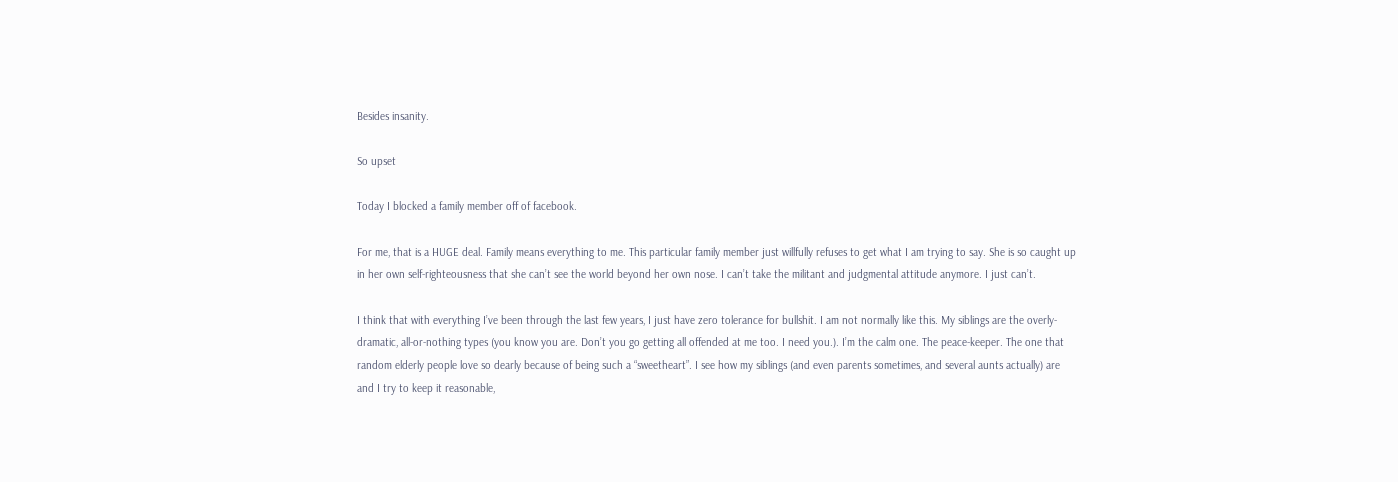Besides insanity.

So upset

Today I blocked a family member off of facebook.

For me, that is a HUGE deal. Family means everything to me. This particular family member just willfully refuses to get what I am trying to say. She is so caught up in her own self-righteousness that she can’t see the world beyond her own nose. I can’t take the militant and judgmental attitude anymore. I just can’t.

I think that with everything I’ve been through the last few years, I just have zero tolerance for bullshit. I am not normally like this. My siblings are the overly-dramatic, all-or-nothing types (you know you are. Don’t you go getting all offended at me too. I need you.). I’m the calm one. The peace-keeper. The one that random elderly people love so dearly because of being such a “sweetheart”. I see how my siblings (and even parents sometimes, and several aunts actually) are and I try to keep it reasonable,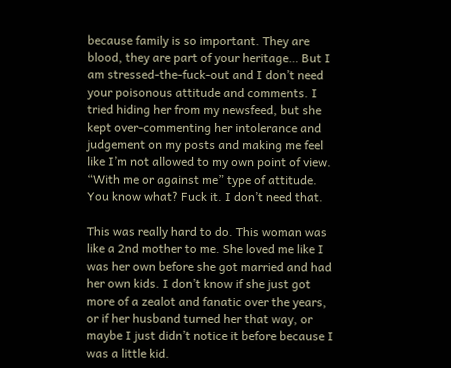because family is so important. They are blood, they are part of your heritage… But I am stressed-the-fuck-out and I don’t need your poisonous attitude and comments. I tried hiding her from my newsfeed, but she kept over-commenting her intolerance and judgement on my posts and making me feel like I’m not allowed to my own point of view. “With me or against me” type of attitude. You know what? Fuck it. I don’t need that.

This was really hard to do. This woman was like a 2nd mother to me. She loved me like I was her own before she got married and had her own kids. I don’t know if she just got more of a zealot and fanatic over the years, or if her husband turned her that way, or maybe I just didn’t notice it before because I was a little kid.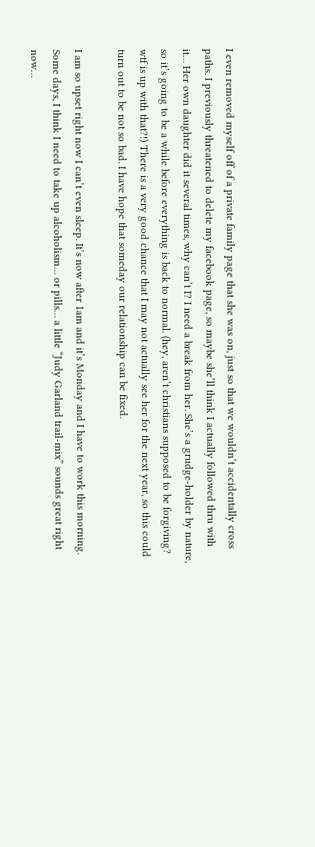I even removed myself off of a private family page that she was on, just so that we wouldn’t accidentally cross paths. I previously threatened to delete my facebook page, so maybe she’ll think I actually followed thru with it… Her own daughter did it several times, why can’t I? I need a break from her. She’s a grudge-holder by nature, so it’s going to be a while before everything is back to normal. (hey, aren’t christians supposed to be forgiving? wtf is up with that?!) There is a very good chance that I may not actually see her for the next year, so this could turn out to be not so bad. I have hope that someday our relationship can be fixed.

I am so upset right now I can’t even sleep. It’s now after 1am and it’s Monday and I have to work this morning. Some days, I think I need to take up alcoholism… or pills… a little “Judy Garland trail-mix” sounds great right now…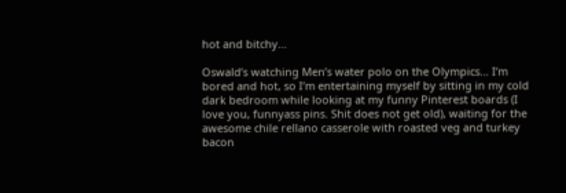hot and bitchy…

Oswald’s watching Men’s water polo on the Olympics… I’m bored and hot, so I’m entertaining myself by sitting in my cold dark bedroom while looking at my funny Pinterest boards (I love you, funnyass pins. Shit does not get old), waiting for the awesome chile rellano casserole with roasted veg and turkey bacon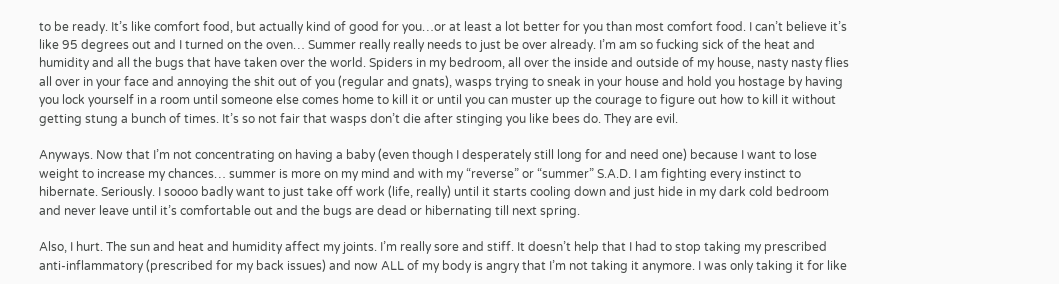to be ready. It’s like comfort food, but actually kind of good for you…or at least a lot better for you than most comfort food. I can’t believe it’s like 95 degrees out and I turned on the oven… Summer really really needs to just be over already. I’m am so fucking sick of the heat and humidity and all the bugs that have taken over the world. Spiders in my bedroom, all over the inside and outside of my house, nasty nasty flies all over in your face and annoying the shit out of you (regular and gnats), wasps trying to sneak in your house and hold you hostage by having you lock yourself in a room until someone else comes home to kill it or until you can muster up the courage to figure out how to kill it without getting stung a bunch of times. It’s so not fair that wasps don’t die after stinging you like bees do. They are evil.

Anyways. Now that I’m not concentrating on having a baby (even though I desperately still long for and need one) because I want to lose weight to increase my chances… summer is more on my mind and with my “reverse” or “summer” S.A.D. I am fighting every instinct to hibernate. Seriously. I soooo badly want to just take off work (life, really) until it starts cooling down and just hide in my dark cold bedroom and never leave until it’s comfortable out and the bugs are dead or hibernating till next spring.

Also, I hurt. The sun and heat and humidity affect my joints. I’m really sore and stiff. It doesn’t help that I had to stop taking my prescribed anti-inflammatory (prescribed for my back issues) and now ALL of my body is angry that I’m not taking it anymore. I was only taking it for like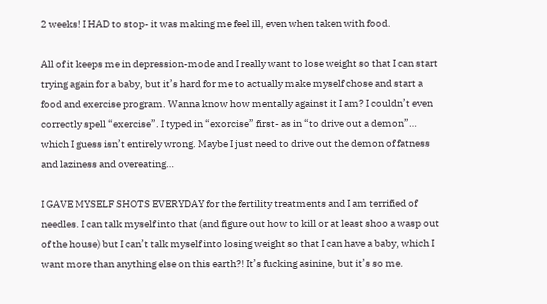2 weeks! I HAD to stop- it was making me feel ill, even when taken with food.

All of it keeps me in depression-mode and I really want to lose weight so that I can start trying again for a baby, but it’s hard for me to actually make myself chose and start a food and exercise program. Wanna know how mentally against it I am? I couldn’t even correctly spell “exercise”. I typed in “exorcise” first- as in “to drive out a demon”… which I guess isn’t entirely wrong. Maybe I just need to drive out the demon of fatness and laziness and overeating…

I GAVE MYSELF SHOTS EVERYDAY for the fertility treatments and I am terrified of needles. I can talk myself into that (and figure out how to kill or at least shoo a wasp out of the house) but I can’t talk myself into losing weight so that I can have a baby, which I want more than anything else on this earth?! It’s fucking asinine, but it’s so me.